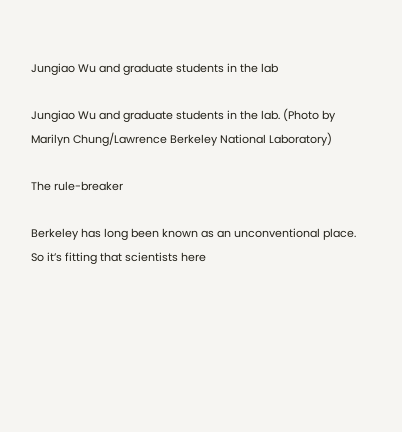Jungiao Wu and graduate students in the lab

Jungiao Wu and graduate students in the lab. (Photo by Marilyn Chung/Lawrence Berkeley National Laboratory)

The rule-breaker

Berkeley has long been known as an unconventional place. So it’s fitting that scientists here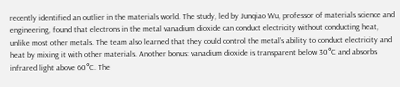recently identified an outlier in the materials world. The study, led by Junqiao Wu, professor of materials science and engineering, found that electrons in the metal vanadium dioxide can conduct electricity without conducting heat, unlike most other metals. The team also learned that they could control the metal’s ability to conduct electricity and heat by mixing it with other materials. Another bonus: vanadium dioxide is transparent below 30°C and absorbs infrared light above 60°C. The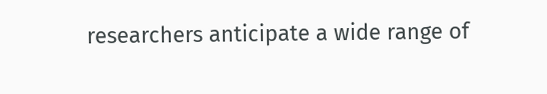researchers anticipate a wide range of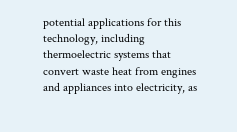potential applications for this technology, including thermoelectric systems that convert waste heat from engines and appliances into electricity, as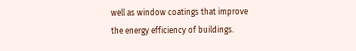well as window coatings that improve the energy efficiency of buildings.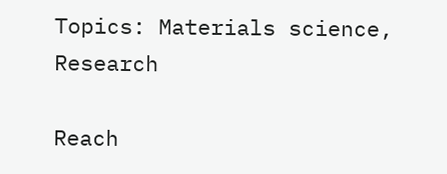Topics: Materials science, Research

Reach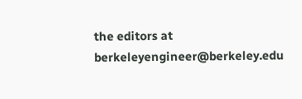the editors at berkeleyengineer@berkeley.edu